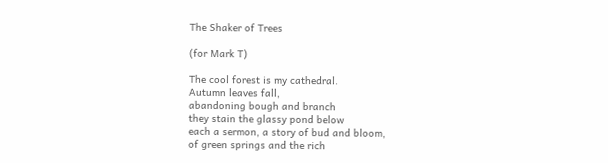The Shaker of Trees

(for Mark T)

The cool forest is my cathedral.
Autumn leaves fall,
abandoning bough and branch
they stain the glassy pond below
each a sermon, a story of bud and bloom,
of green springs and the rich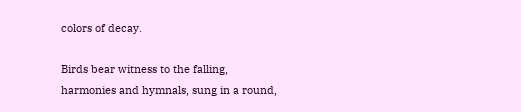colors of decay.

Birds bear witness to the falling,
harmonies and hymnals, sung in a round,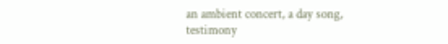an ambient concert, a day song,
testimony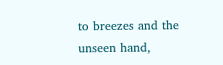to breezes and the unseen hand,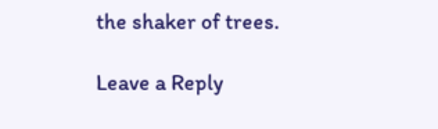the shaker of trees.

Leave a Reply